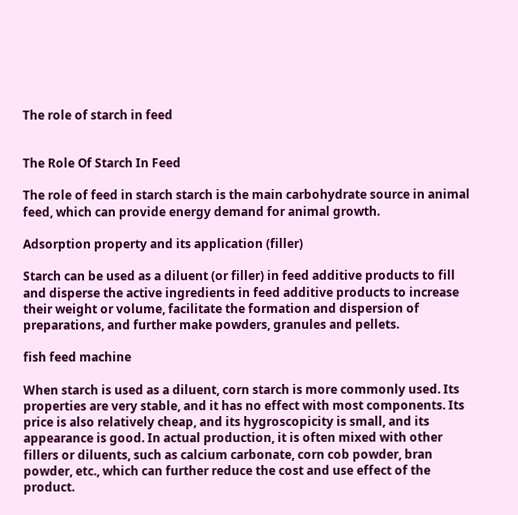The role of starch in feed


The Role Of Starch In Feed

The role of feed in starch starch is the main carbohydrate source in animal feed, which can provide energy demand for animal growth.

Adsorption property and its application (filler)

Starch can be used as a diluent (or filler) in feed additive products to fill and disperse the active ingredients in feed additive products to increase their weight or volume, facilitate the formation and dispersion of preparations, and further make powders, granules and pellets.

fish feed machine

When starch is used as a diluent, corn starch is more commonly used. Its properties are very stable, and it has no effect with most components. Its price is also relatively cheap, and its hygroscopicity is small, and its appearance is good. In actual production, it is often mixed with other fillers or diluents, such as calcium carbonate, corn cob powder, bran powder, etc., which can further reduce the cost and use effect of the product.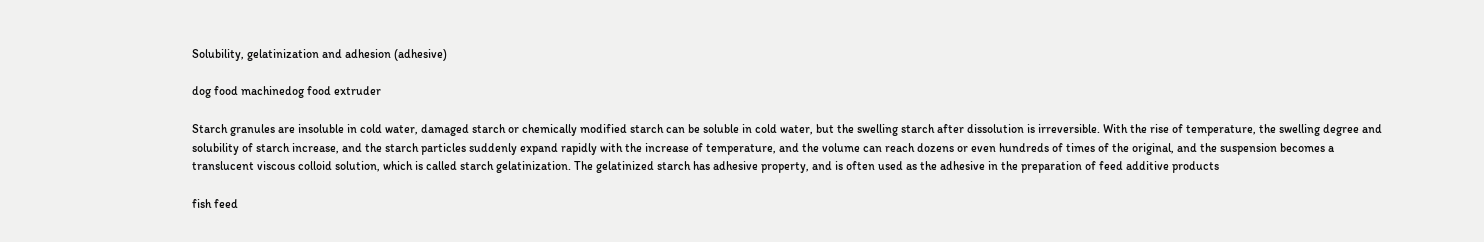Solubility, gelatinization and adhesion (adhesive)

dog food machinedog food extruder

Starch granules are insoluble in cold water, damaged starch or chemically modified starch can be soluble in cold water, but the swelling starch after dissolution is irreversible. With the rise of temperature, the swelling degree and solubility of starch increase, and the starch particles suddenly expand rapidly with the increase of temperature, and the volume can reach dozens or even hundreds of times of the original, and the suspension becomes a translucent viscous colloid solution, which is called starch gelatinization. The gelatinized starch has adhesive property, and is often used as the adhesive in the preparation of feed additive products

fish feed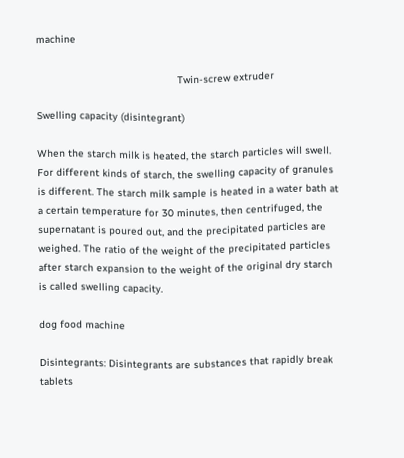machine

                                               Twin-screw extruder

Swelling capacity (disintegrant)

When the starch milk is heated, the starch particles will swell. For different kinds of starch, the swelling capacity of granules is different. The starch milk sample is heated in a water bath at a certain temperature for 30 minutes, then centrifuged, the supernatant is poured out, and the precipitated particles are weighed. The ratio of the weight of the precipitated particles after starch expansion to the weight of the original dry starch is called swelling capacity.

dog food machine

Disintegrants: Disintegrants are substances that rapidly break tablets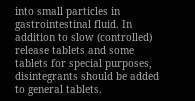into small particles in gastrointestinal fluid. In addition to slow (controlled) release tablets and some tablets for special purposes, disintegrants should be added to general tablets.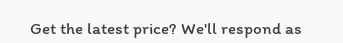Get the latest price? We'll respond as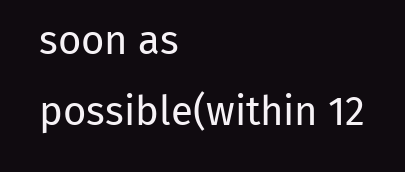soon as possible(within 12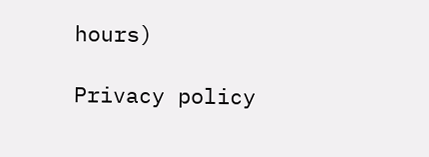hours)

Privacy policy